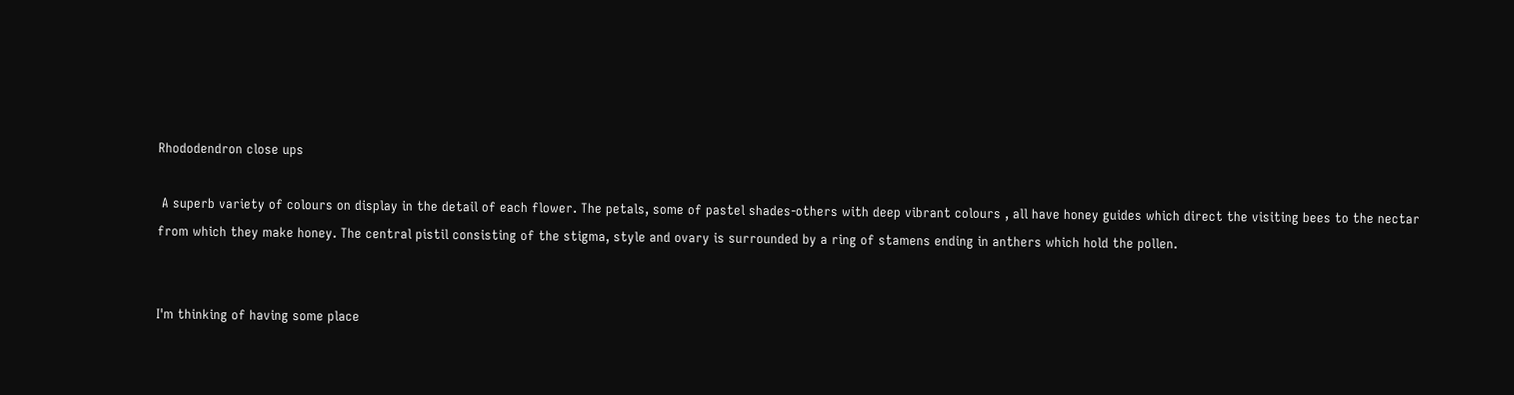Rhododendron close ups

 A superb variety of colours on display in the detail of each flower. The petals, some of pastel shades-others with deep vibrant colours , all have honey guides which direct the visiting bees to the nectar from which they make honey. The central pistil consisting of the stigma, style and ovary is surrounded by a ring of stamens ending in anthers which hold the pollen.


I'm thinking of having some place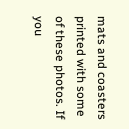mats and coasters printed with some of these photos. If you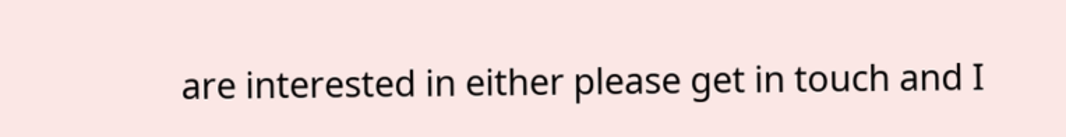are interested in either please get in touch and I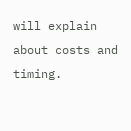will explain about costs and timing.